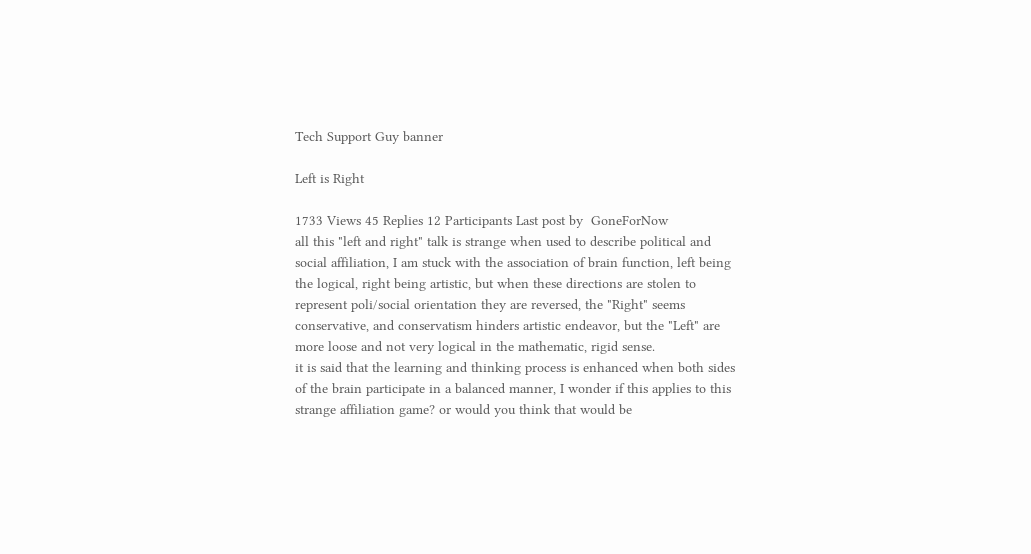Tech Support Guy banner

Left is Right

1733 Views 45 Replies 12 Participants Last post by  GoneForNow
all this "left and right" talk is strange when used to describe political and social affiliation, I am stuck with the association of brain function, left being the logical, right being artistic, but when these directions are stolen to represent poli/social orientation they are reversed, the "Right" seems conservative, and conservatism hinders artistic endeavor, but the "Left" are more loose and not very logical in the mathematic, rigid sense.
it is said that the learning and thinking process is enhanced when both sides of the brain participate in a balanced manner, I wonder if this applies to this strange affiliation game? or would you think that would be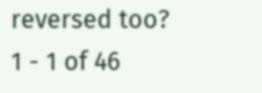reversed too?
1 - 1 of 46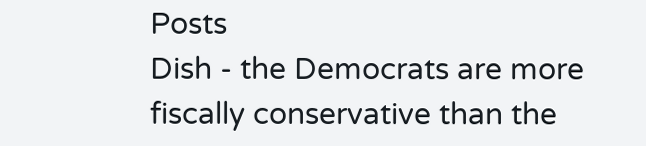Posts
Dish - the Democrats are more fiscally conservative than the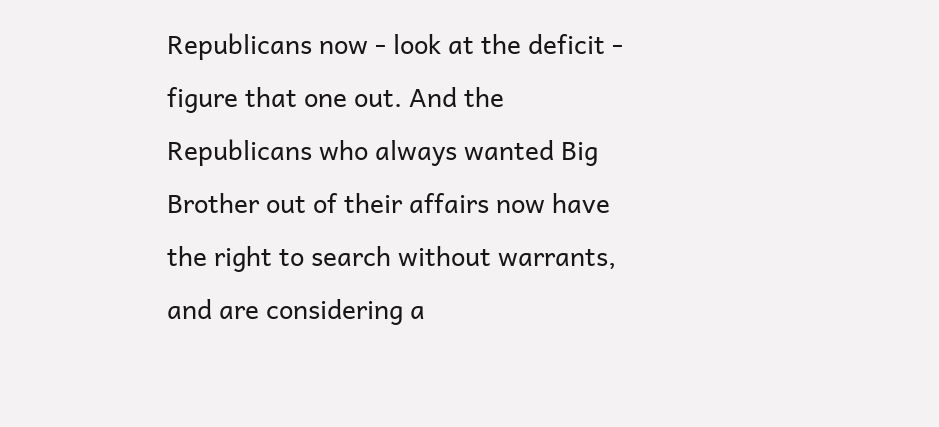Republicans now - look at the deficit - figure that one out. And the Republicans who always wanted Big Brother out of their affairs now have the right to search without warrants, and are considering a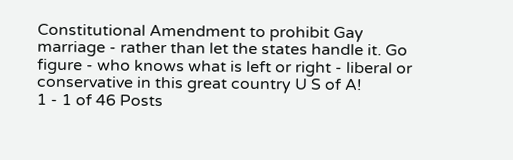Constitutional Amendment to prohibit Gay marriage - rather than let the states handle it. Go figure - who knows what is left or right - liberal or conservative in this great country U S of A!
1 - 1 of 46 Posts